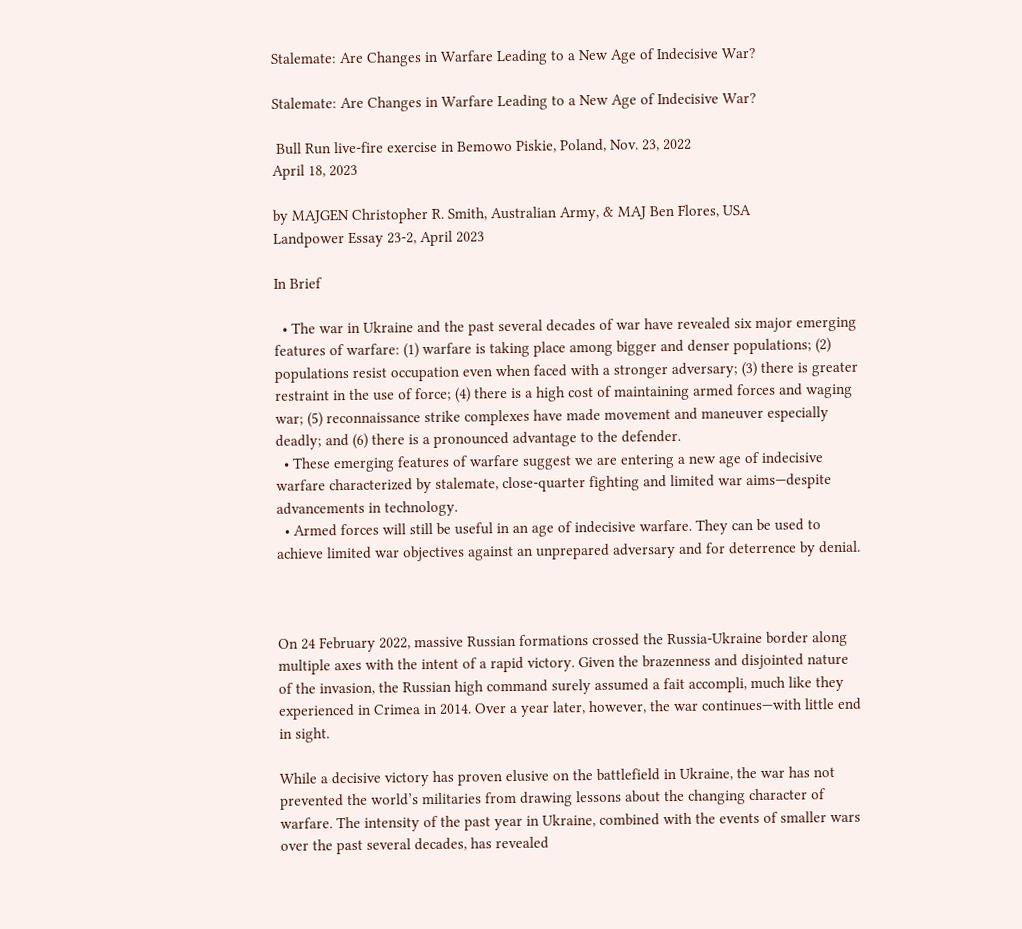Stalemate: Are Changes in Warfare Leading to a New Age of Indecisive War?

Stalemate: Are Changes in Warfare Leading to a New Age of Indecisive War?

 Bull Run live-fire exercise in Bemowo Piskie, Poland, Nov. 23, 2022
April 18, 2023

by MAJGEN Christopher R. Smith, Australian Army, & MAJ Ben Flores, USA
Landpower Essay 23-2, April 2023

In Brief

  • The war in Ukraine and the past several decades of war have revealed six major emerging features of warfare: (1) warfare is taking place among bigger and denser populations; (2) populations resist occupation even when faced with a stronger adversary; (3) there is greater restraint in the use of force; (4) there is a high cost of maintaining armed forces and waging war; (5) reconnaissance strike complexes have made movement and maneuver especially deadly; and (6) there is a pronounced advantage to the defender.
  • These emerging features of warfare suggest we are entering a new age of indecisive warfare characterized by stalemate, close-quarter fighting and limited war aims—despite advancements in technology.
  • Armed forces will still be useful in an age of indecisive warfare. They can be used to achieve limited war objectives against an unprepared adversary and for deterrence by denial.



On 24 February 2022, massive Russian formations crossed the Russia-Ukraine border along multiple axes with the intent of a rapid victory. Given the brazenness and disjointed nature of the invasion, the Russian high command surely assumed a fait accompli, much like they experienced in Crimea in 2014. Over a year later, however, the war continues—with little end in sight.

While a decisive victory has proven elusive on the battlefield in Ukraine, the war has not prevented the world’s militaries from drawing lessons about the changing character of warfare. The intensity of the past year in Ukraine, combined with the events of smaller wars over the past several decades, has revealed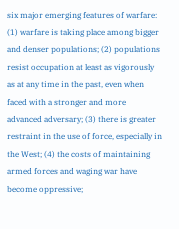six major emerging features of warfare: (1) warfare is taking place among bigger and denser populations; (2) populations resist occupation at least as vigorously as at any time in the past, even when faced with a stronger and more advanced adversary; (3) there is greater restraint in the use of force, especially in the West; (4) the costs of maintaining armed forces and waging war have become oppressive;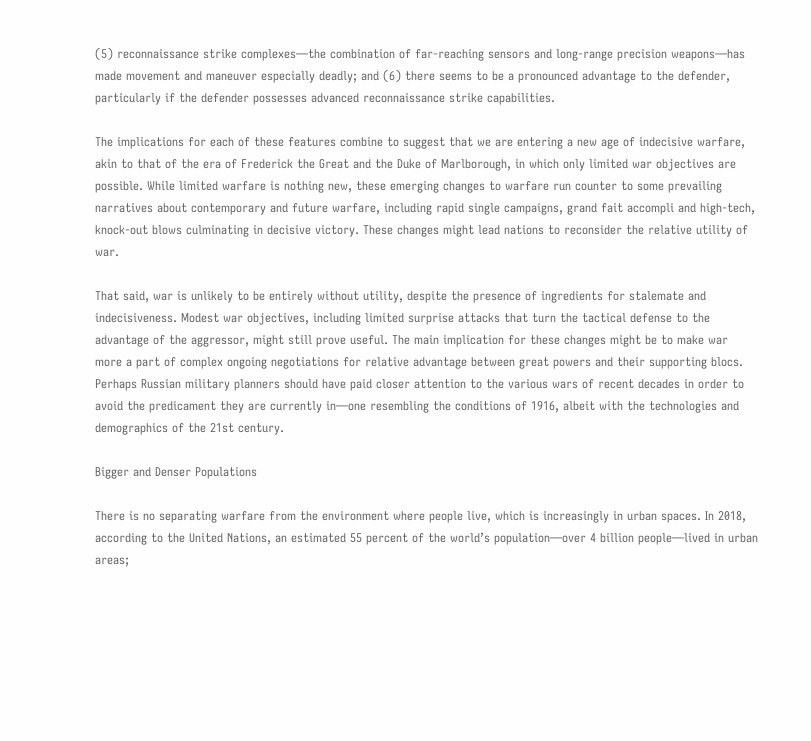(5) reconnaissance strike complexes—the combination of far-reaching sensors and long-range precision weapons—has made movement and maneuver especially deadly; and (6) there seems to be a pronounced advantage to the defender, particularly if the defender possesses advanced reconnaissance strike capabilities.

The implications for each of these features combine to suggest that we are entering a new age of indecisive warfare, akin to that of the era of Frederick the Great and the Duke of Marlborough, in which only limited war objectives are possible. While limited warfare is nothing new, these emerging changes to warfare run counter to some prevailing narratives about contemporary and future warfare, including rapid single campaigns, grand fait accompli and high-tech, knock-out blows culminating in decisive victory. These changes might lead nations to reconsider the relative utility of war.

That said, war is unlikely to be entirely without utility, despite the presence of ingredients for stalemate and indecisiveness. Modest war objectives, including limited surprise attacks that turn the tactical defense to the advantage of the aggressor, might still prove useful. The main implication for these changes might be to make war more a part of complex ongoing negotiations for relative advantage between great powers and their supporting blocs. Perhaps Russian military planners should have paid closer attention to the various wars of recent decades in order to avoid the predicament they are currently in—one resembling the conditions of 1916, albeit with the technologies and demographics of the 21st century.

Bigger and Denser Populations

There is no separating warfare from the environment where people live, which is increasingly in urban spaces. In 2018, according to the United Nations, an estimated 55 percent of the world’s population—over 4 billion people—lived in urban areas;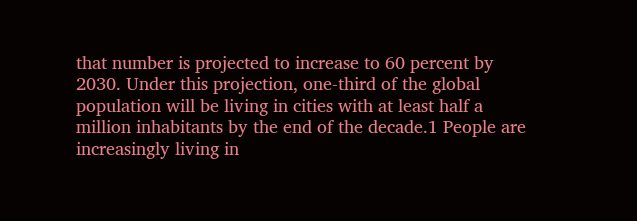that number is projected to increase to 60 percent by 2030. Under this projection, one-third of the global population will be living in cities with at least half a million inhabitants by the end of the decade.1 People are increasingly living in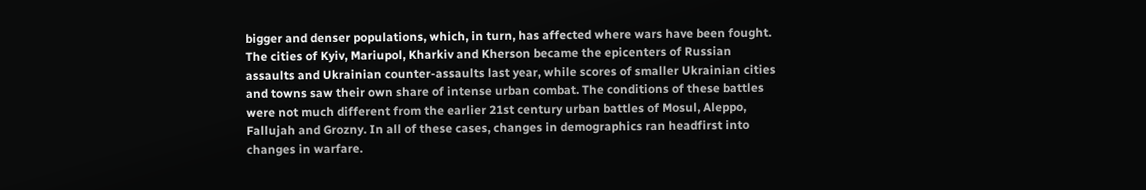bigger and denser populations, which, in turn, has affected where wars have been fought. The cities of Kyiv, Mariupol, Kharkiv and Kherson became the epicenters of Russian assaults and Ukrainian counter-assaults last year, while scores of smaller Ukrainian cities and towns saw their own share of intense urban combat. The conditions of these battles were not much different from the earlier 21st century urban battles of Mosul, Aleppo, Fallujah and Grozny. In all of these cases, changes in demographics ran headfirst into changes in warfare.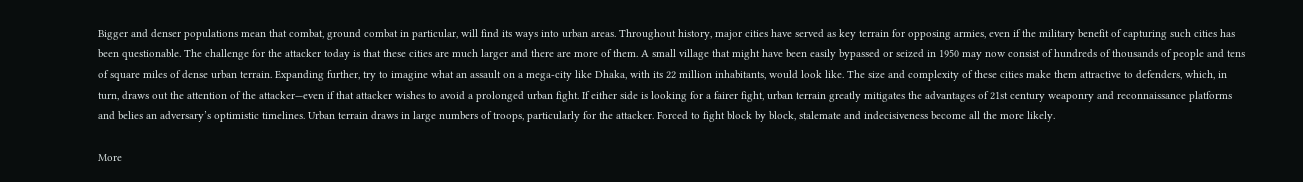Bigger and denser populations mean that combat, ground combat in particular, will find its ways into urban areas. Throughout history, major cities have served as key terrain for opposing armies, even if the military benefit of capturing such cities has been questionable. The challenge for the attacker today is that these cities are much larger and there are more of them. A small village that might have been easily bypassed or seized in 1950 may now consist of hundreds of thousands of people and tens of square miles of dense urban terrain. Expanding further, try to imagine what an assault on a mega-city like Dhaka, with its 22 million inhabitants, would look like. The size and complexity of these cities make them attractive to defenders, which, in turn, draws out the attention of the attacker—even if that attacker wishes to avoid a prolonged urban fight. If either side is looking for a fairer fight, urban terrain greatly mitigates the advantages of 21st century weaponry and reconnaissance platforms and belies an adversary’s optimistic timelines. Urban terrain draws in large numbers of troops, particularly for the attacker. Forced to fight block by block, stalemate and indecisiveness become all the more likely.

More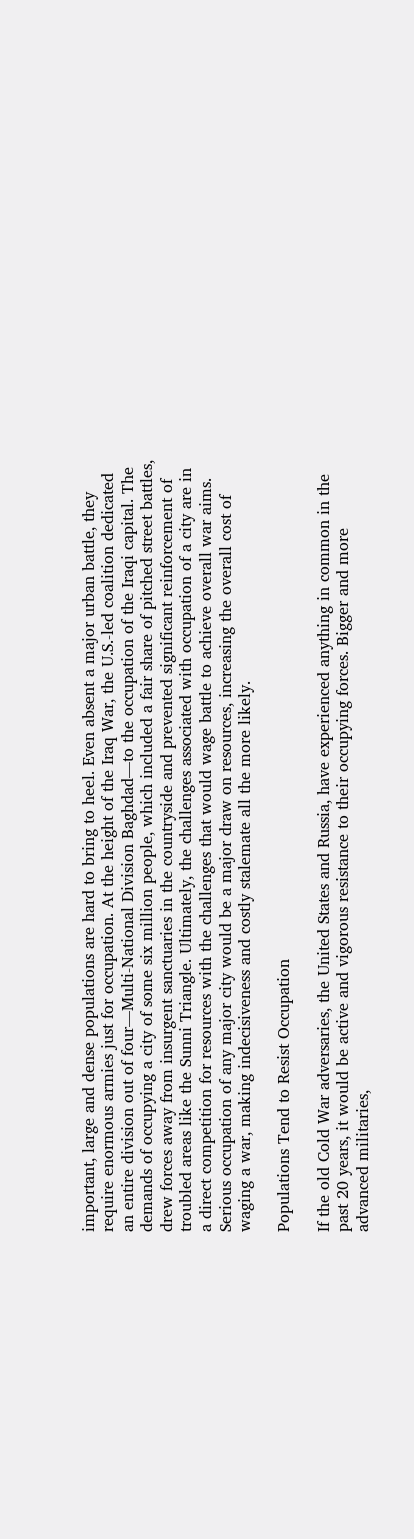important, large and dense populations are hard to bring to heel. Even absent a major urban battle, they require enormous armies just for occupation. At the height of the Iraq War, the U.S.-led coalition dedicated an entire division out of four—Multi-National Division Baghdad—to the occupation of the Iraqi capital. The demands of occupying a city of some six million people, which included a fair share of pitched street battles, drew forces away from insurgent sanctuaries in the countryside and prevented significant reinforcement of troubled areas like the Sunni Triangle. Ultimately, the challenges associated with occupation of a city are in a direct competition for resources with the challenges that would wage battle to achieve overall war aims. Serious occupation of any major city would be a major draw on resources, increasing the overall cost of waging a war, making indecisiveness and costly stalemate all the more likely.

Populations Tend to Resist Occupation

If the old Cold War adversaries, the United States and Russia, have experienced anything in common in the past 20 years, it would be active and vigorous resistance to their occupying forces. Bigger and more advanced militaries,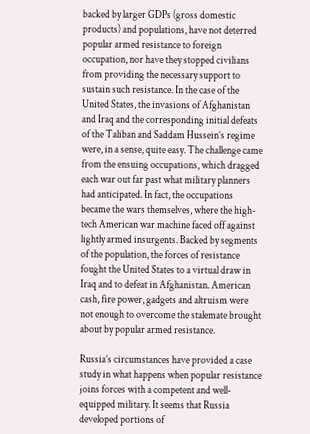backed by larger GDPs (gross domestic products) and populations, have not deterred popular armed resistance to foreign occupation, nor have they stopped civilians from providing the necessary support to sustain such resistance. In the case of the United States, the invasions of Afghanistan and Iraq and the corresponding initial defeats of the Taliban and Saddam Hussein’s regime were, in a sense, quite easy. The challenge came from the ensuing occupations, which dragged each war out far past what military planners had anticipated. In fact, the occupations became the wars themselves, where the high-tech American war machine faced off against lightly armed insurgents. Backed by segments of the population, the forces of resistance fought the United States to a virtual draw in Iraq and to defeat in Afghanistan. American cash, fire power, gadgets and altruism were not enough to overcome the stalemate brought about by popular armed resistance.

Russia’s circumstances have provided a case study in what happens when popular resistance joins forces with a competent and well-equipped military. It seems that Russia developed portions of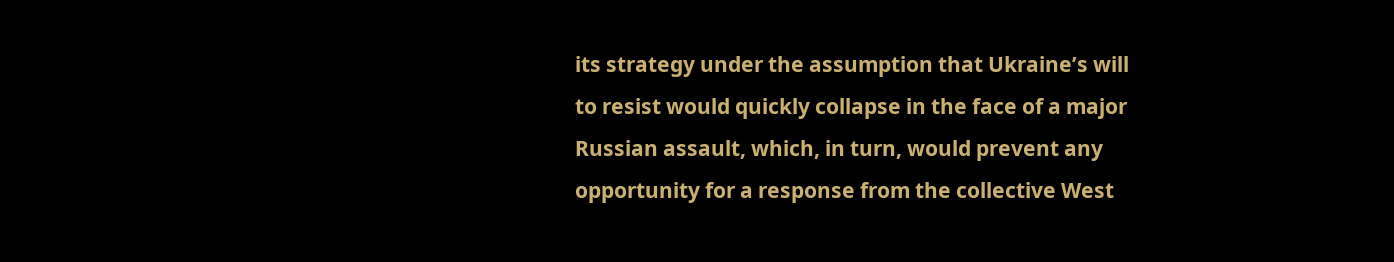its strategy under the assumption that Ukraine’s will to resist would quickly collapse in the face of a major Russian assault, which, in turn, would prevent any opportunity for a response from the collective West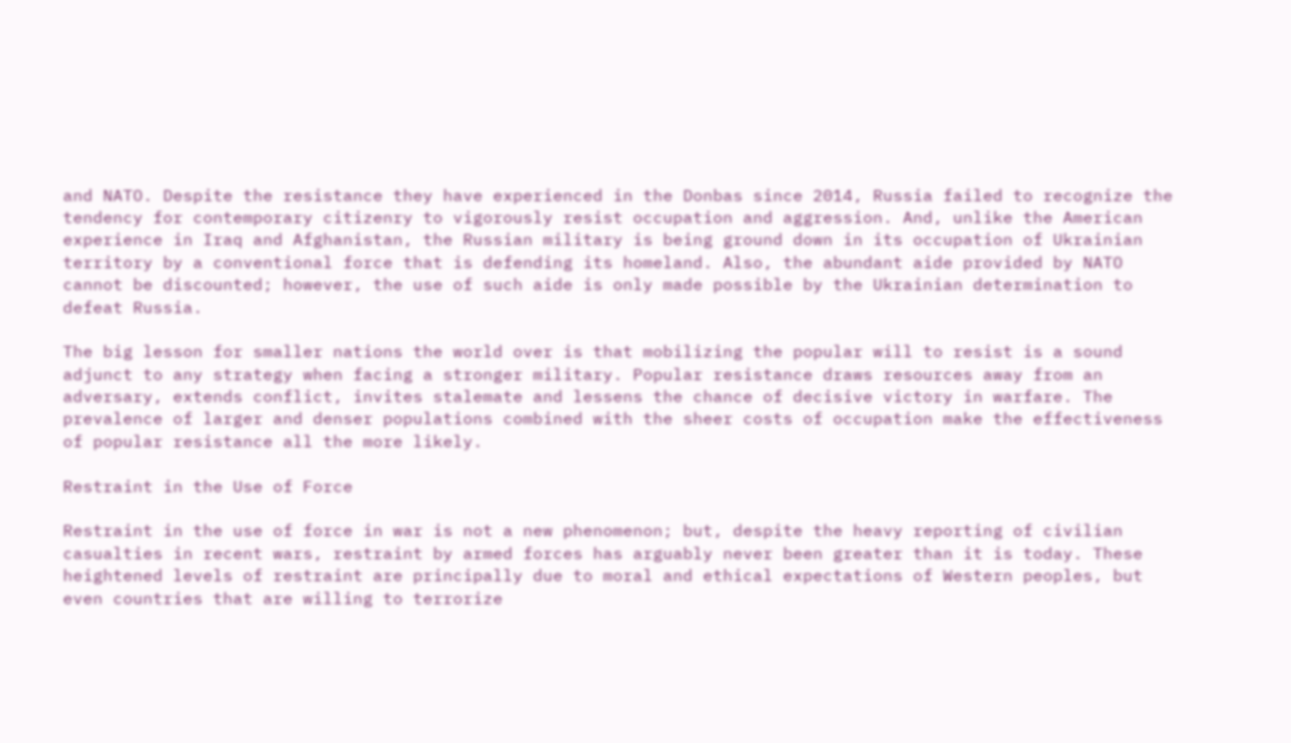and NATO. Despite the resistance they have experienced in the Donbas since 2014, Russia failed to recognize the tendency for contemporary citizenry to vigorously resist occupation and aggression. And, unlike the American experience in Iraq and Afghanistan, the Russian military is being ground down in its occupation of Ukrainian territory by a conventional force that is defending its homeland. Also, the abundant aide provided by NATO cannot be discounted; however, the use of such aide is only made possible by the Ukrainian determination to defeat Russia.

The big lesson for smaller nations the world over is that mobilizing the popular will to resist is a sound adjunct to any strategy when facing a stronger military. Popular resistance draws resources away from an adversary, extends conflict, invites stalemate and lessens the chance of decisive victory in warfare. The prevalence of larger and denser populations combined with the sheer costs of occupation make the effectiveness of popular resistance all the more likely.

Restraint in the Use of Force

Restraint in the use of force in war is not a new phenomenon; but, despite the heavy reporting of civilian casualties in recent wars, restraint by armed forces has arguably never been greater than it is today. These heightened levels of restraint are principally due to moral and ethical expectations of Western peoples, but even countries that are willing to terrorize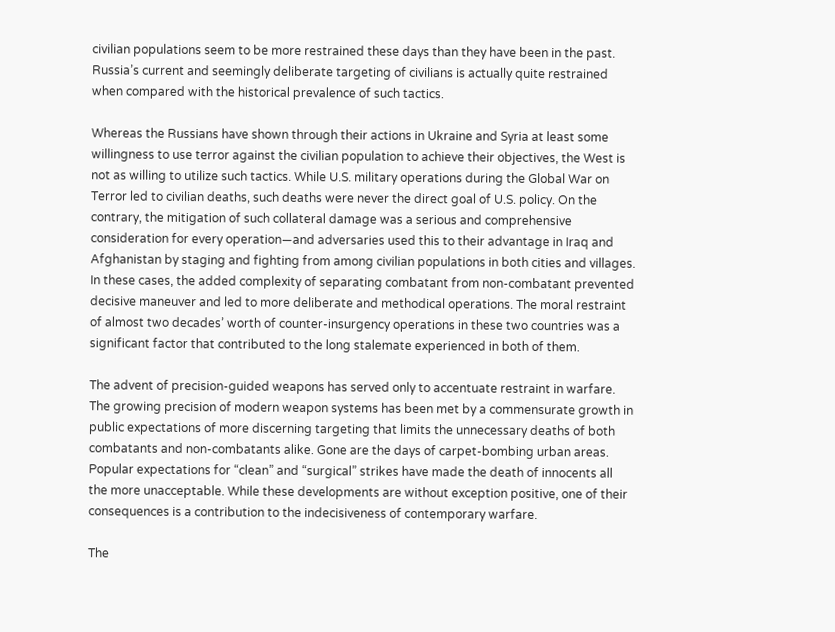civilian populations seem to be more restrained these days than they have been in the past. Russia’s current and seemingly deliberate targeting of civilians is actually quite restrained when compared with the historical prevalence of such tactics.

Whereas the Russians have shown through their actions in Ukraine and Syria at least some willingness to use terror against the civilian population to achieve their objectives, the West is not as willing to utilize such tactics. While U.S. military operations during the Global War on Terror led to civilian deaths, such deaths were never the direct goal of U.S. policy. On the contrary, the mitigation of such collateral damage was a serious and comprehensive consideration for every operation—and adversaries used this to their advantage in Iraq and Afghanistan by staging and fighting from among civilian populations in both cities and villages. In these cases, the added complexity of separating combatant from non-combatant prevented decisive maneuver and led to more deliberate and methodical operations. The moral restraint of almost two decades’ worth of counter-insurgency operations in these two countries was a significant factor that contributed to the long stalemate experienced in both of them.

The advent of precision-guided weapons has served only to accentuate restraint in warfare. The growing precision of modern weapon systems has been met by a commensurate growth in public expectations of more discerning targeting that limits the unnecessary deaths of both combatants and non-combatants alike. Gone are the days of carpet-bombing urban areas. Popular expectations for “clean” and “surgical” strikes have made the death of innocents all the more unacceptable. While these developments are without exception positive, one of their consequences is a contribution to the indecisiveness of contemporary warfare.

The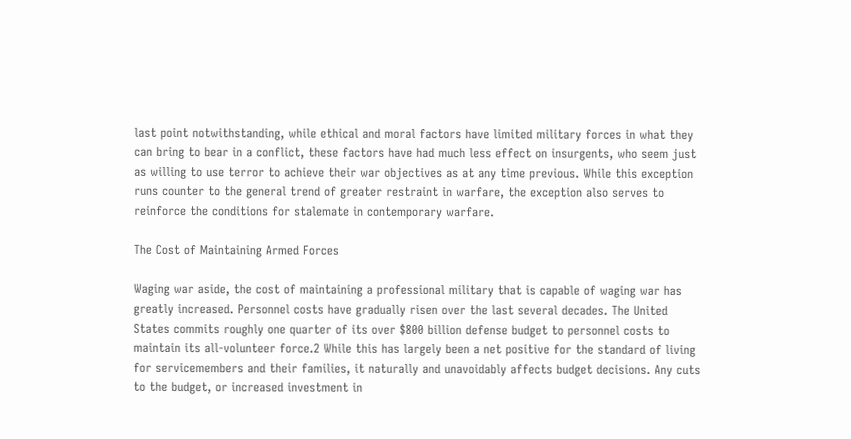last point notwithstanding, while ethical and moral factors have limited military forces in what they can bring to bear in a conflict, these factors have had much less effect on insurgents, who seem just as willing to use terror to achieve their war objectives as at any time previous. While this exception runs counter to the general trend of greater restraint in warfare, the exception also serves to reinforce the conditions for stalemate in contemporary warfare.

The Cost of Maintaining Armed Forces

Waging war aside, the cost of maintaining a professional military that is capable of waging war has greatly increased. Personnel costs have gradually risen over the last several decades. The United States commits roughly one quarter of its over $800 billion defense budget to personnel costs to maintain its all-volunteer force.2 While this has largely been a net positive for the standard of living for servicemembers and their families, it naturally and unavoidably affects budget decisions. Any cuts to the budget, or increased investment in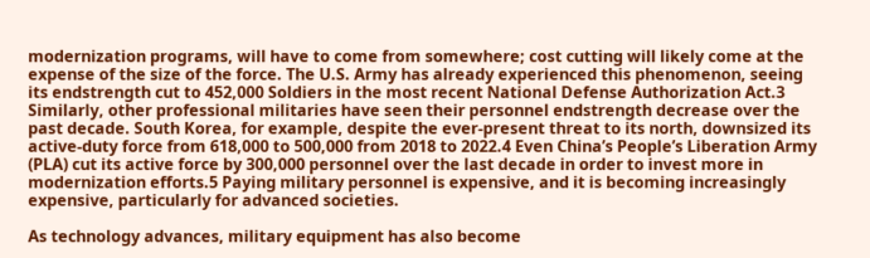modernization programs, will have to come from somewhere; cost cutting will likely come at the expense of the size of the force. The U.S. Army has already experienced this phenomenon, seeing its endstrength cut to 452,000 Soldiers in the most recent National Defense Authorization Act.3 Similarly, other professional militaries have seen their personnel endstrength decrease over the past decade. South Korea, for example, despite the ever-present threat to its north, downsized its active-duty force from 618,000 to 500,000 from 2018 to 2022.4 Even China’s People’s Liberation Army (PLA) cut its active force by 300,000 personnel over the last decade in order to invest more in modernization efforts.5 Paying military personnel is expensive, and it is becoming increasingly expensive, particularly for advanced societies.

As technology advances, military equipment has also become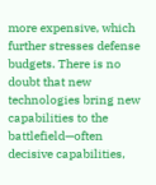more expensive, which further stresses defense budgets. There is no doubt that new technologies bring new capabilities to the battlefield—often decisive capabilities,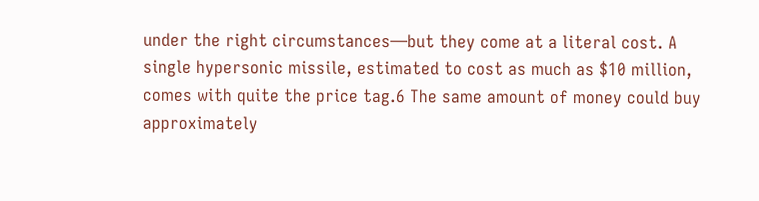under the right circumstances—but they come at a literal cost. A single hypersonic missile, estimated to cost as much as $10 million, comes with quite the price tag.6 The same amount of money could buy approximately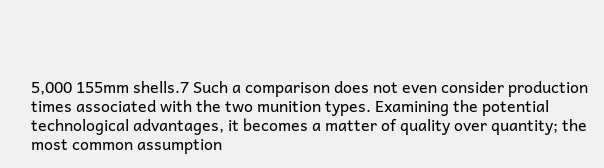5,000 155mm shells.7 Such a comparison does not even consider production times associated with the two munition types. Examining the potential technological advantages, it becomes a matter of quality over quantity; the most common assumption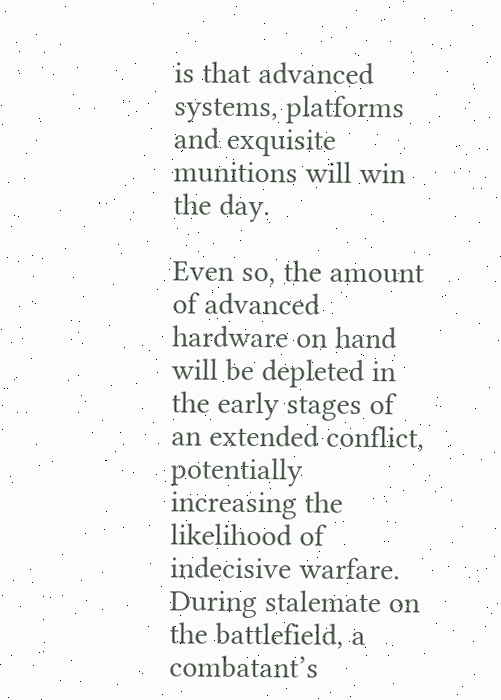is that advanced systems, platforms and exquisite munitions will win the day.

Even so, the amount of advanced hardware on hand will be depleted in the early stages of an extended conflict, potentially increasing the likelihood of indecisive warfare. During stalemate on the battlefield, a combatant’s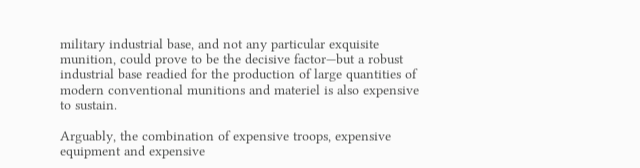military industrial base, and not any particular exquisite munition, could prove to be the decisive factor—but a robust industrial base readied for the production of large quantities of modern conventional munitions and materiel is also expensive to sustain.

Arguably, the combination of expensive troops, expensive equipment and expensive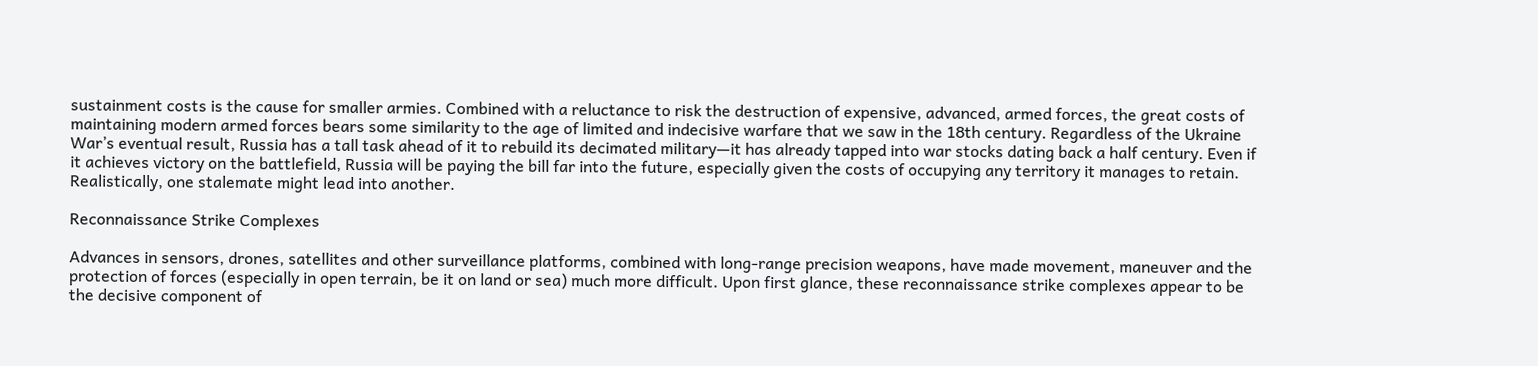sustainment costs is the cause for smaller armies. Combined with a reluctance to risk the destruction of expensive, advanced, armed forces, the great costs of maintaining modern armed forces bears some similarity to the age of limited and indecisive warfare that we saw in the 18th century. Regardless of the Ukraine War’s eventual result, Russia has a tall task ahead of it to rebuild its decimated military—it has already tapped into war stocks dating back a half century. Even if it achieves victory on the battlefield, Russia will be paying the bill far into the future, especially given the costs of occupying any territory it manages to retain. Realistically, one stalemate might lead into another.

Reconnaissance Strike Complexes

Advances in sensors, drones, satellites and other surveillance platforms, combined with long-range precision weapons, have made movement, maneuver and the protection of forces (especially in open terrain, be it on land or sea) much more difficult. Upon first glance, these reconnaissance strike complexes appear to be the decisive component of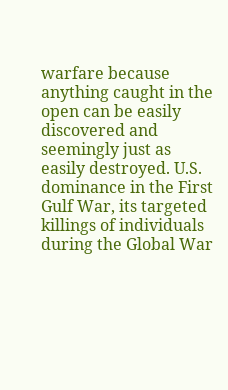warfare because anything caught in the open can be easily discovered and seemingly just as easily destroyed. U.S. dominance in the First Gulf War, its targeted killings of individuals during the Global War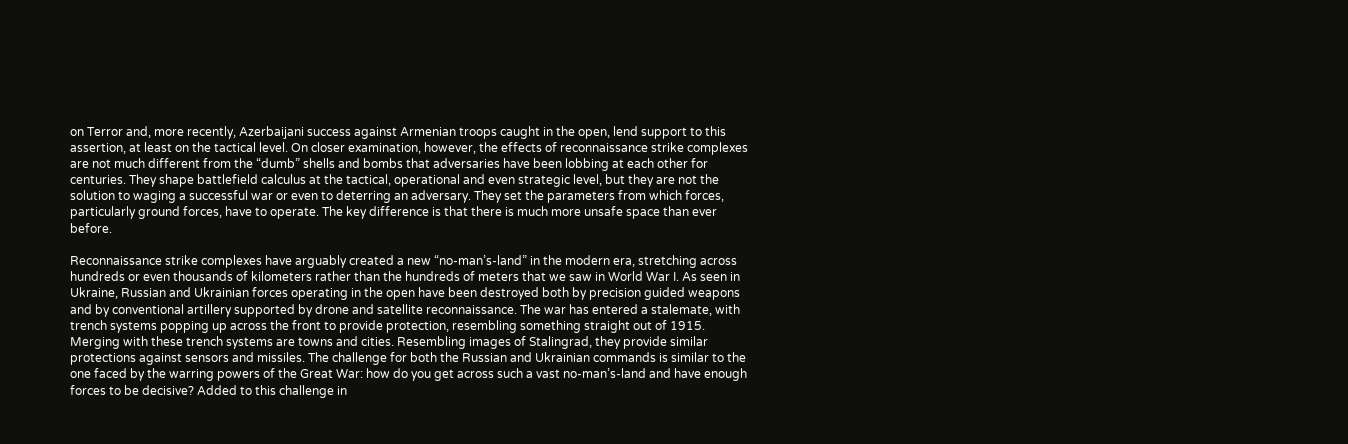on Terror and, more recently, Azerbaijani success against Armenian troops caught in the open, lend support to this assertion, at least on the tactical level. On closer examination, however, the effects of reconnaissance strike complexes are not much different from the “dumb” shells and bombs that adversaries have been lobbing at each other for centuries. They shape battlefield calculus at the tactical, operational and even strategic level, but they are not the solution to waging a successful war or even to deterring an adversary. They set the parameters from which forces, particularly ground forces, have to operate. The key difference is that there is much more unsafe space than ever before.

Reconnaissance strike complexes have arguably created a new “no-man’s-land” in the modern era, stretching across hundreds or even thousands of kilometers rather than the hundreds of meters that we saw in World War I. As seen in Ukraine, Russian and Ukrainian forces operating in the open have been destroyed both by precision guided weapons and by conventional artillery supported by drone and satellite reconnaissance. The war has entered a stalemate, with trench systems popping up across the front to provide protection, resembling something straight out of 1915. Merging with these trench systems are towns and cities. Resembling images of Stalingrad, they provide similar protections against sensors and missiles. The challenge for both the Russian and Ukrainian commands is similar to the one faced by the warring powers of the Great War: how do you get across such a vast no-man’s-land and have enough forces to be decisive? Added to this challenge in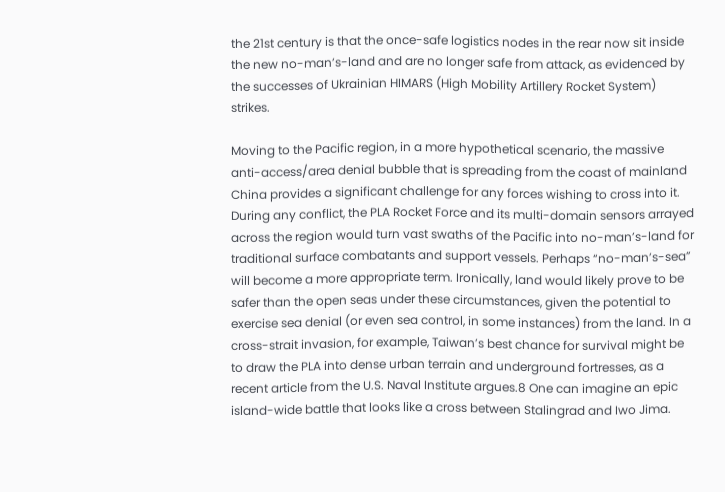the 21st century is that the once-safe logistics nodes in the rear now sit inside the new no-man’s-land and are no longer safe from attack, as evidenced by the successes of Ukrainian HIMARS (High Mobility Artillery Rocket System) strikes.

Moving to the Pacific region, in a more hypothetical scenario, the massive anti-access/area denial bubble that is spreading from the coast of mainland China provides a significant challenge for any forces wishing to cross into it. During any conflict, the PLA Rocket Force and its multi-domain sensors arrayed across the region would turn vast swaths of the Pacific into no-man’s-land for traditional surface combatants and support vessels. Perhaps “no-man’s-sea” will become a more appropriate term. Ironically, land would likely prove to be safer than the open seas under these circumstances, given the potential to exercise sea denial (or even sea control, in some instances) from the land. In a cross-strait invasion, for example, Taiwan’s best chance for survival might be to draw the PLA into dense urban terrain and underground fortresses, as a recent article from the U.S. Naval Institute argues.8 One can imagine an epic island-wide battle that looks like a cross between Stalingrad and Iwo Jima.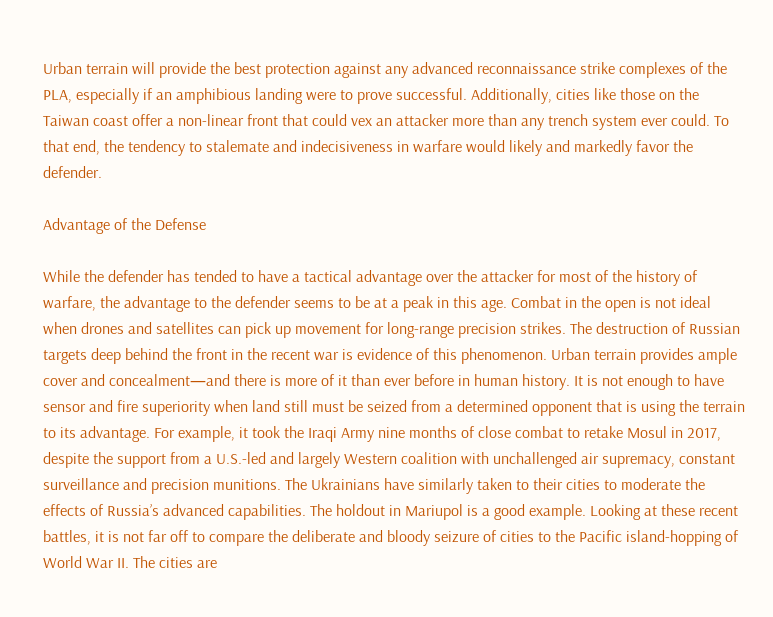Urban terrain will provide the best protection against any advanced reconnaissance strike complexes of the PLA, especially if an amphibious landing were to prove successful. Additionally, cities like those on the Taiwan coast offer a non-linear front that could vex an attacker more than any trench system ever could. To that end, the tendency to stalemate and indecisiveness in warfare would likely and markedly favor the defender.

Advantage of the Defense

While the defender has tended to have a tactical advantage over the attacker for most of the history of warfare, the advantage to the defender seems to be at a peak in this age. Combat in the open is not ideal when drones and satellites can pick up movement for long-range precision strikes. The destruction of Russian targets deep behind the front in the recent war is evidence of this phenomenon. Urban terrain provides ample cover and concealment—and there is more of it than ever before in human history. It is not enough to have sensor and fire superiority when land still must be seized from a determined opponent that is using the terrain to its advantage. For example, it took the Iraqi Army nine months of close combat to retake Mosul in 2017, despite the support from a U.S.-led and largely Western coalition with unchallenged air supremacy, constant surveillance and precision munitions. The Ukrainians have similarly taken to their cities to moderate the effects of Russia’s advanced capabilities. The holdout in Mariupol is a good example. Looking at these recent battles, it is not far off to compare the deliberate and bloody seizure of cities to the Pacific island-hopping of World War II. The cities are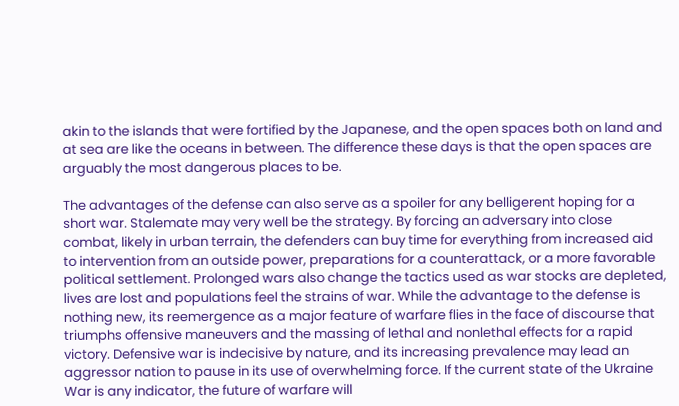akin to the islands that were fortified by the Japanese, and the open spaces both on land and at sea are like the oceans in between. The difference these days is that the open spaces are arguably the most dangerous places to be.

The advantages of the defense can also serve as a spoiler for any belligerent hoping for a short war. Stalemate may very well be the strategy. By forcing an adversary into close combat, likely in urban terrain, the defenders can buy time for everything from increased aid to intervention from an outside power, preparations for a counterattack, or a more favorable political settlement. Prolonged wars also change the tactics used as war stocks are depleted, lives are lost and populations feel the strains of war. While the advantage to the defense is nothing new, its reemergence as a major feature of warfare flies in the face of discourse that triumphs offensive maneuvers and the massing of lethal and nonlethal effects for a rapid victory. Defensive war is indecisive by nature, and its increasing prevalence may lead an aggressor nation to pause in its use of overwhelming force. If the current state of the Ukraine War is any indicator, the future of warfare will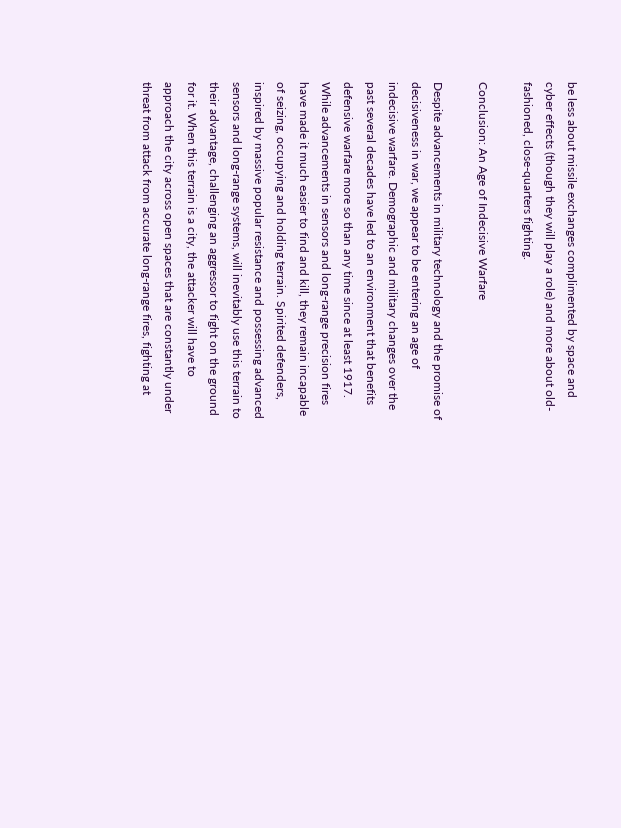be less about missile exchanges complimented by space and cyber effects (though they will play a role) and more about old-fashioned, close-quarters fighting.

Conclusion: An Age of Indecisive Warfare

Despite advancements in military technology and the promise of decisiveness in war, we appear to be entering an age of indecisive warfare. Demographic and military changes over the past several decades have led to an environment that benefits defensive warfare more so than any time since at least 1917. While advancements in sensors and long-range precision fires have made it much easier to find and kill, they remain incapable of seizing, occupying and holding terrain. Spirited defenders, inspired by massive popular resistance and possessing advanced sensors and long-range systems, will inevitably use this terrain to their advantage, challenging an aggressor to fight on the ground for it. When this terrain is a city, the attacker will have to approach the city across open spaces that are constantly under threat from attack from accurate long-range fires, fighting at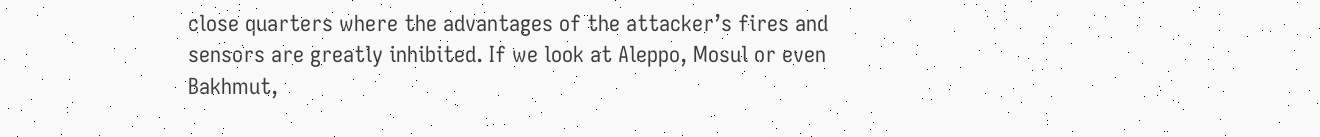close quarters where the advantages of the attacker’s fires and sensors are greatly inhibited. If we look at Aleppo, Mosul or even Bakhmut,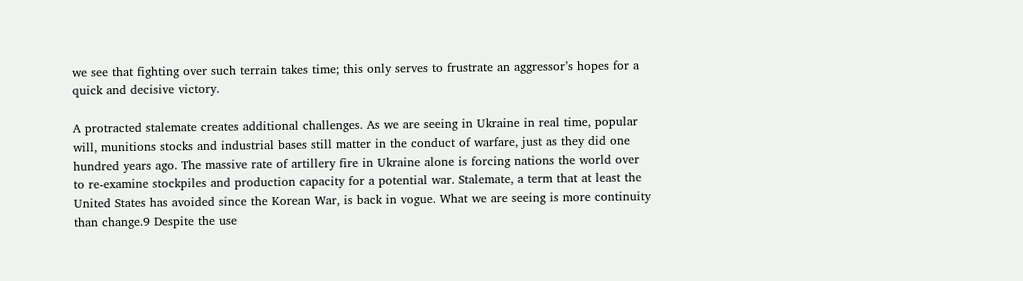we see that fighting over such terrain takes time; this only serves to frustrate an aggressor’s hopes for a quick and decisive victory.

A protracted stalemate creates additional challenges. As we are seeing in Ukraine in real time, popular will, munitions stocks and industrial bases still matter in the conduct of warfare, just as they did one hundred years ago. The massive rate of artillery fire in Ukraine alone is forcing nations the world over to re-examine stockpiles and production capacity for a potential war. Stalemate, a term that at least the United States has avoided since the Korean War, is back in vogue. What we are seeing is more continuity than change.9 Despite the use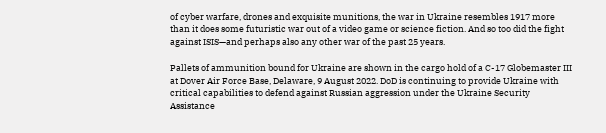of cyber warfare, drones and exquisite munitions, the war in Ukraine resembles 1917 more than it does some futuristic war out of a video game or science fiction. And so too did the fight against ISIS—and perhaps also any other war of the past 25 years.

Pallets of ammunition bound for Ukraine are shown in the cargo hold of a C-17 Globemaster III at Dover Air Force Base, Delaware, 9 August 2022. DoD is continuing to provide Ukraine with critical capabilities to defend against Russian aggression under the Ukraine Security Assistance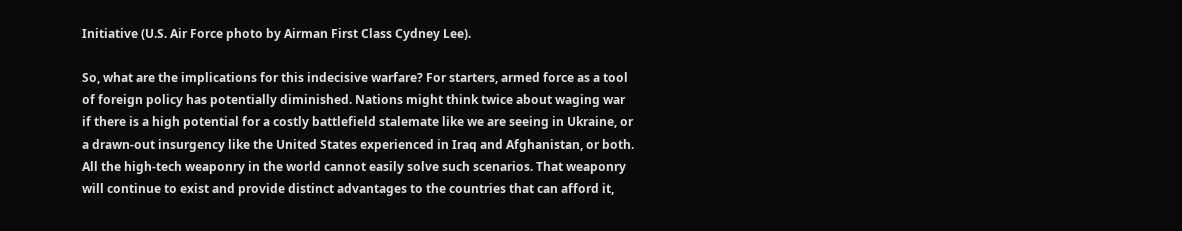Initiative (U.S. Air Force photo by Airman First Class Cydney Lee).

So, what are the implications for this indecisive warfare? For starters, armed force as a tool of foreign policy has potentially diminished. Nations might think twice about waging war if there is a high potential for a costly battlefield stalemate like we are seeing in Ukraine, or a drawn-out insurgency like the United States experienced in Iraq and Afghanistan, or both. All the high-tech weaponry in the world cannot easily solve such scenarios. That weaponry will continue to exist and provide distinct advantages to the countries that can afford it,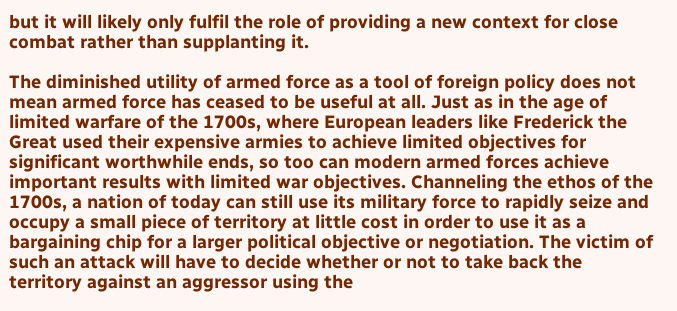but it will likely only fulfil the role of providing a new context for close combat rather than supplanting it.

The diminished utility of armed force as a tool of foreign policy does not mean armed force has ceased to be useful at all. Just as in the age of limited warfare of the 1700s, where European leaders like Frederick the Great used their expensive armies to achieve limited objectives for significant worthwhile ends, so too can modern armed forces achieve important results with limited war objectives. Channeling the ethos of the 1700s, a nation of today can still use its military force to rapidly seize and occupy a small piece of territory at little cost in order to use it as a bargaining chip for a larger political objective or negotiation. The victim of such an attack will have to decide whether or not to take back the territory against an aggressor using the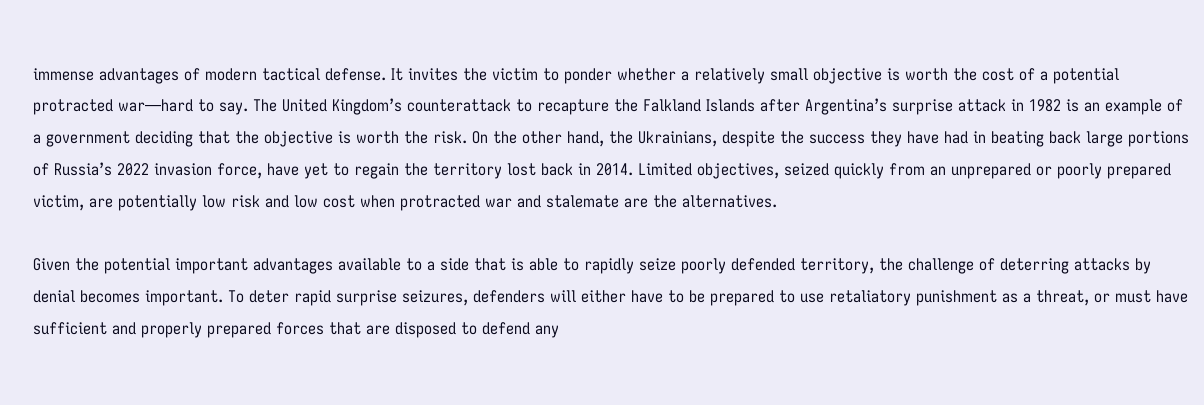immense advantages of modern tactical defense. It invites the victim to ponder whether a relatively small objective is worth the cost of a potential protracted war—hard to say. The United Kingdom’s counterattack to recapture the Falkland Islands after Argentina’s surprise attack in 1982 is an example of a government deciding that the objective is worth the risk. On the other hand, the Ukrainians, despite the success they have had in beating back large portions of Russia’s 2022 invasion force, have yet to regain the territory lost back in 2014. Limited objectives, seized quickly from an unprepared or poorly prepared victim, are potentially low risk and low cost when protracted war and stalemate are the alternatives.

Given the potential important advantages available to a side that is able to rapidly seize poorly defended territory, the challenge of deterring attacks by denial becomes important. To deter rapid surprise seizures, defenders will either have to be prepared to use retaliatory punishment as a threat, or must have sufficient and properly prepared forces that are disposed to defend any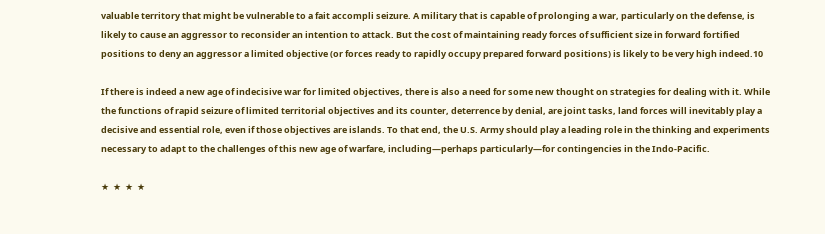valuable territory that might be vulnerable to a fait accompli seizure. A military that is capable of prolonging a war, particularly on the defense, is likely to cause an aggressor to reconsider an intention to attack. But the cost of maintaining ready forces of sufficient size in forward fortified positions to deny an aggressor a limited objective (or forces ready to rapidly occupy prepared forward positions) is likely to be very high indeed.10

If there is indeed a new age of indecisive war for limited objectives, there is also a need for some new thought on strategies for dealing with it. While the functions of rapid seizure of limited territorial objectives and its counter, deterrence by denial, are joint tasks, land forces will inevitably play a decisive and essential role, even if those objectives are islands. To that end, the U.S. Army should play a leading role in the thinking and experiments necessary to adapt to the challenges of this new age of warfare, including—perhaps particularly—for contingencies in the Indo-Pacific.

★  ★  ★  ★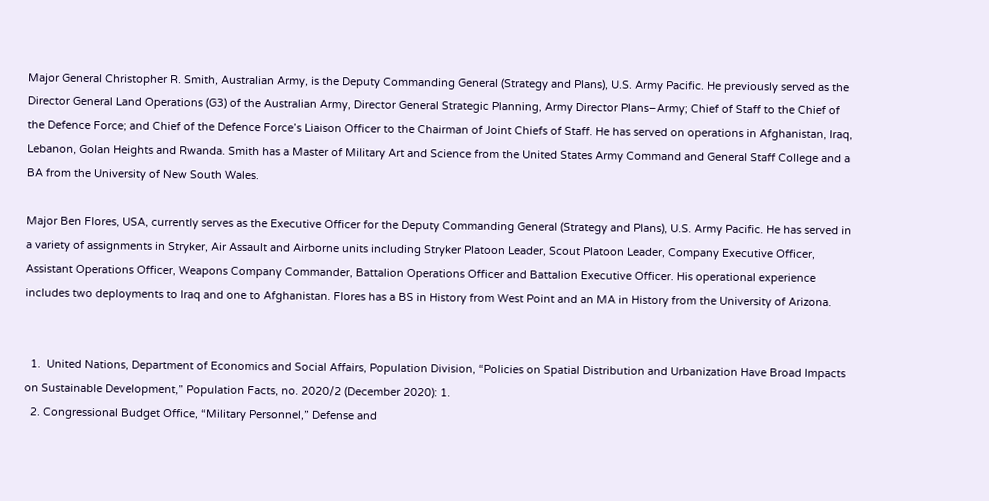Major General Christopher R. Smith, Australian Army, is the Deputy Commanding General (Strategy and Plans), U.S. Army Pacific. He previously served as the Director General Land Operations (G3) of the Australian Army, Director General Strategic Planning, Army Director Plans–Army; Chief of Staff to the Chief of the Defence Force; and Chief of the Defence Force’s Liaison Officer to the Chairman of Joint Chiefs of Staff. He has served on operations in Afghanistan, Iraq, Lebanon, Golan Heights and Rwanda. Smith has a Master of Military Art and Science from the United States Army Command and General Staff College and a BA from the University of New South Wales.

Major Ben Flores, USA, currently serves as the Executive Officer for the Deputy Commanding General (Strategy and Plans), U.S. Army Pacific. He has served in a variety of assignments in Stryker, Air Assault and Airborne units including Stryker Platoon Leader, Scout Platoon Leader, Company Executive Officer, Assistant Operations Officer, Weapons Company Commander, Battalion Operations Officer and Battalion Executive Officer. His operational experience includes two deployments to Iraq and one to Afghanistan. Flores has a BS in History from West Point and an MA in History from the University of Arizona.


  1.  United Nations, Department of Economics and Social Affairs, Population Division, “Policies on Spatial Distribution and Urbanization Have Broad Impacts on Sustainable Development,” Population Facts, no. 2020/2 (December 2020): 1.
  2. Congressional Budget Office, “Military Personnel,” Defense and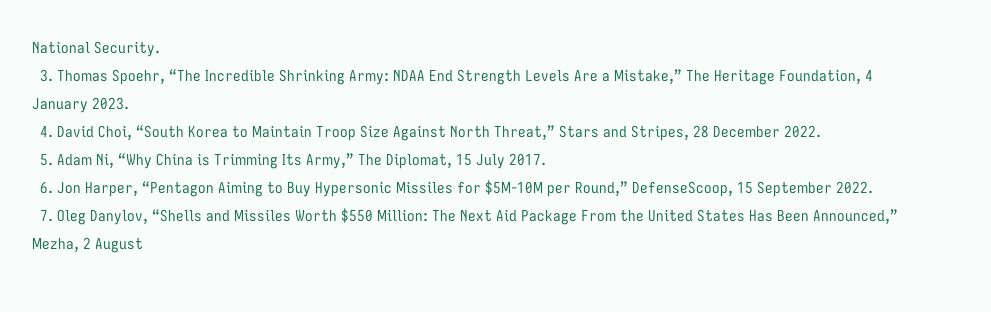National Security.
  3. Thomas Spoehr, “The Incredible Shrinking Army: NDAA End Strength Levels Are a Mistake,” The Heritage Foundation, 4 January 2023.
  4. David Choi, “South Korea to Maintain Troop Size Against North Threat,” Stars and Stripes, 28 December 2022.
  5. Adam Ni, “Why China is Trimming Its Army,” The Diplomat, 15 July 2017.
  6. Jon Harper, “Pentagon Aiming to Buy Hypersonic Missiles for $5M-10M per Round,” DefenseScoop, 15 September 2022.
  7. Oleg Danylov, “Shells and Missiles Worth $550 Million: The Next Aid Package From the United States Has Been Announced,” Mezha, 2 August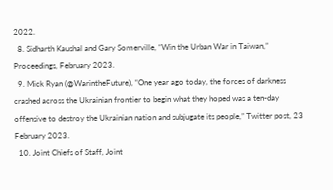2022.
  8. Sidharth Kaushal and Gary Somerville, “Win the Urban War in Taiwan,” Proceedings, February 2023.
  9. Mick Ryan (@WarintheFuture), “One year ago today, the forces of darkness crashed across the Ukrainian frontier to begin what they hoped was a ten-day offensive to destroy the Ukrainian nation and subjugate its people,” Twitter post, 23 February 2023.
  10. Joint Chiefs of Staff, Joint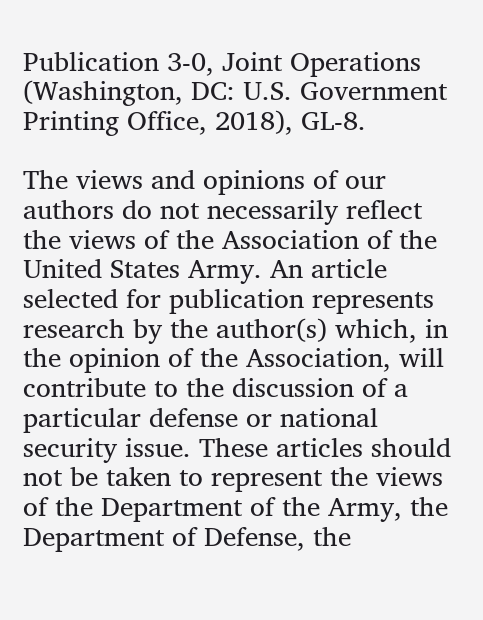Publication 3-0, Joint Operations (Washington, DC: U.S. Government Printing Office, 2018), GL-8.

The views and opinions of our authors do not necessarily reflect the views of the Association of the United States Army. An article selected for publication represents research by the author(s) which, in the opinion of the Association, will contribute to the discussion of a particular defense or national security issue. These articles should not be taken to represent the views of the Department of the Army, the Department of Defense, the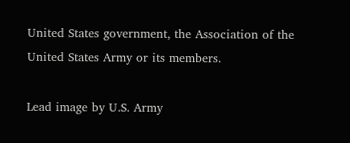United States government, the Association of the United States Army or its members.

Lead image by U.S. Army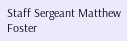Staff Sergeant Matthew Foster